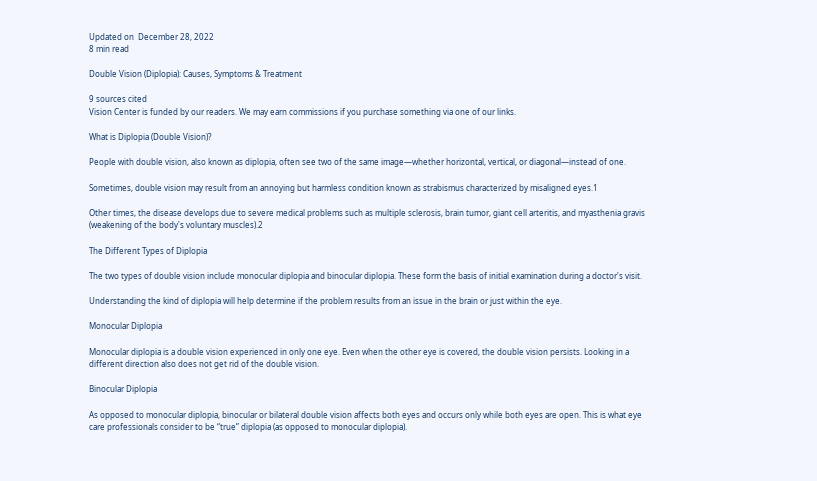Updated on  December 28, 2022
8 min read

Double Vision (Diplopia): Causes, Symptoms & Treatment

9 sources cited
Vision Center is funded by our readers. We may earn commissions if you purchase something via one of our links.

What is Diplopia (Double Vision)?

People with double vision, also known as diplopia, often see two of the same image—whether horizontal, vertical, or diagonal—instead of one.

Sometimes, double vision may result from an annoying but harmless condition known as strabismus characterized by misaligned eyes.1

Other times, the disease develops due to severe medical problems such as multiple sclerosis, brain tumor, giant cell arteritis, and myasthenia gravis (weakening of the body's voluntary muscles).2

The Different Types of Diplopia

The two types of double vision include monocular diplopia and binocular diplopia. These form the basis of initial examination during a doctor's visit.

Understanding the kind of diplopia will help determine if the problem results from an issue in the brain or just within the eye.

Monocular Diplopia

Monocular diplopia is a double vision experienced in only one eye. Even when the other eye is covered, the double vision persists. Looking in a different direction also does not get rid of the double vision.

Binocular Diplopia

As opposed to monocular diplopia, binocular or bilateral double vision affects both eyes and occurs only while both eyes are open. This is what eye care professionals consider to be “true” diplopia (as opposed to monocular diplopia).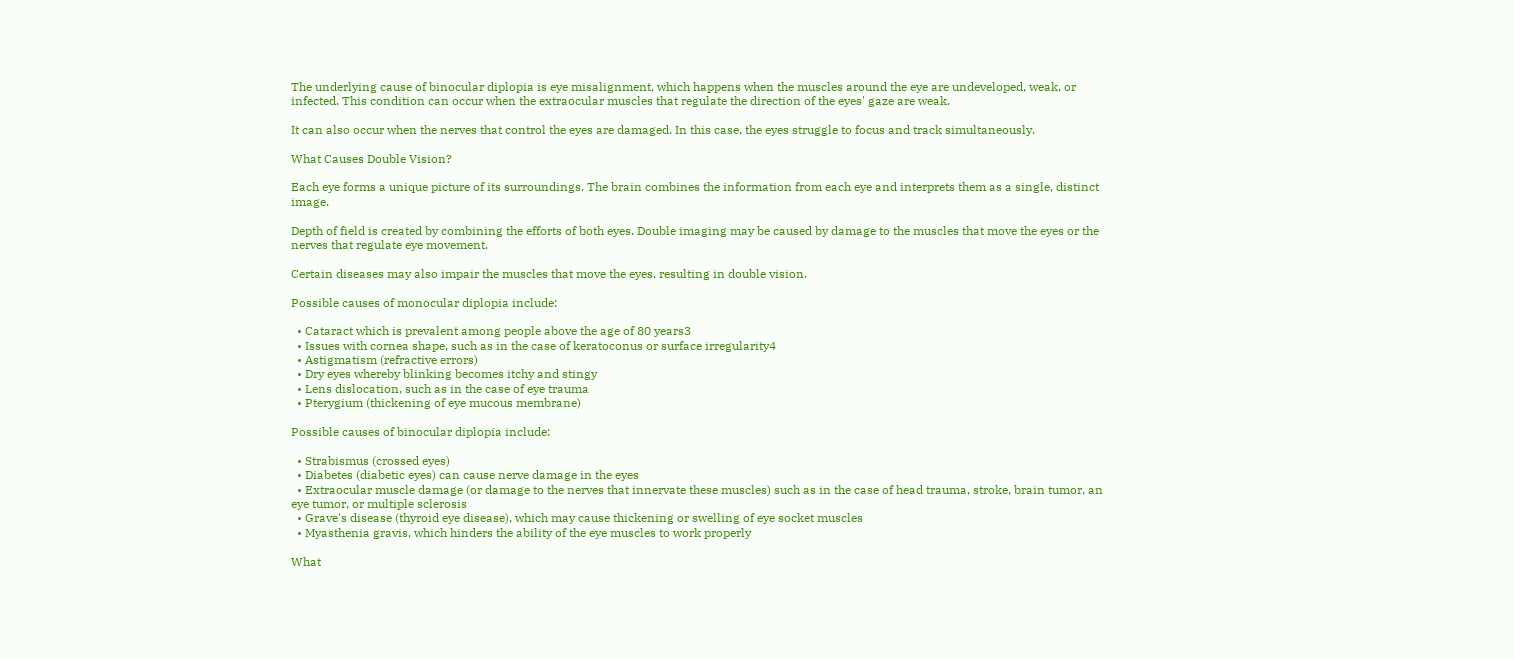The underlying cause of binocular diplopia is eye misalignment, which happens when the muscles around the eye are undeveloped, weak, or infected. This condition can occur when the extraocular muscles that regulate the direction of the eyes' gaze are weak.

It can also occur when the nerves that control the eyes are damaged. In this case, the eyes struggle to focus and track simultaneously.

What Causes Double Vision?

Each eye forms a unique picture of its surroundings. The brain combines the information from each eye and interprets them as a single, distinct image.

Depth of field is created by combining the efforts of both eyes. Double imaging may be caused by damage to the muscles that move the eyes or the nerves that regulate eye movement.

Certain diseases may also impair the muscles that move the eyes, resulting in double vision.

Possible causes of monocular diplopia include:

  • Cataract which is prevalent among people above the age of 80 years3
  • Issues with cornea shape, such as in the case of keratoconus or surface irregularity4
  • Astigmatism (refractive errors)
  • Dry eyes whereby blinking becomes itchy and stingy
  • Lens dislocation, such as in the case of eye trauma
  • Pterygium (thickening of eye mucous membrane)

Possible causes of binocular diplopia include:

  • Strabismus (crossed eyes)
  • Diabetes (diabetic eyes) can cause nerve damage in the eyes
  • Extraocular muscle damage (or damage to the nerves that innervate these muscles) such as in the case of head trauma, stroke, brain tumor, an eye tumor, or multiple sclerosis
  • Grave's disease (thyroid eye disease), which may cause thickening or swelling of eye socket muscles
  • Myasthenia gravis, which hinders the ability of the eye muscles to work properly

What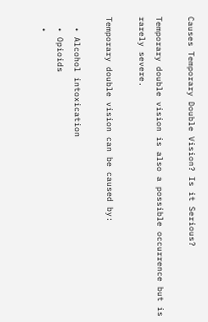Causes Temporary Double Vision? Is it Serious?

Temporary double vision is also a possible occurrence but is rarely severe.

Temporary double vision can be caused by:

  • Alcohol intoxication
  • Opioids
  •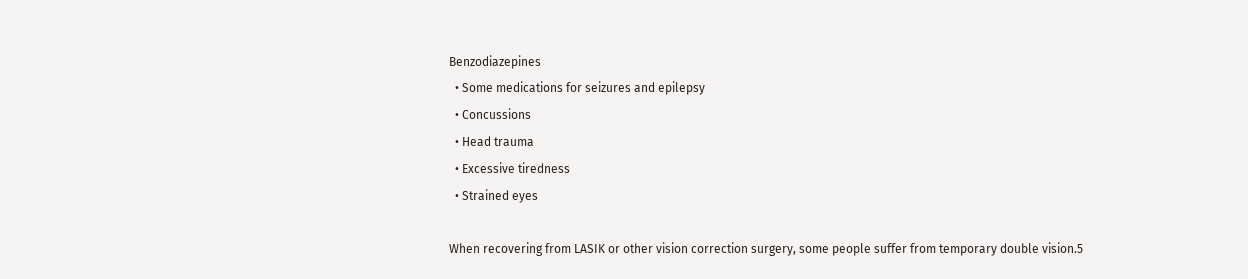Benzodiazepines
  • Some medications for seizures and epilepsy
  • Concussions
  • Head trauma
  • Excessive tiredness
  • Strained eyes

When recovering from LASIK or other vision correction surgery, some people suffer from temporary double vision.5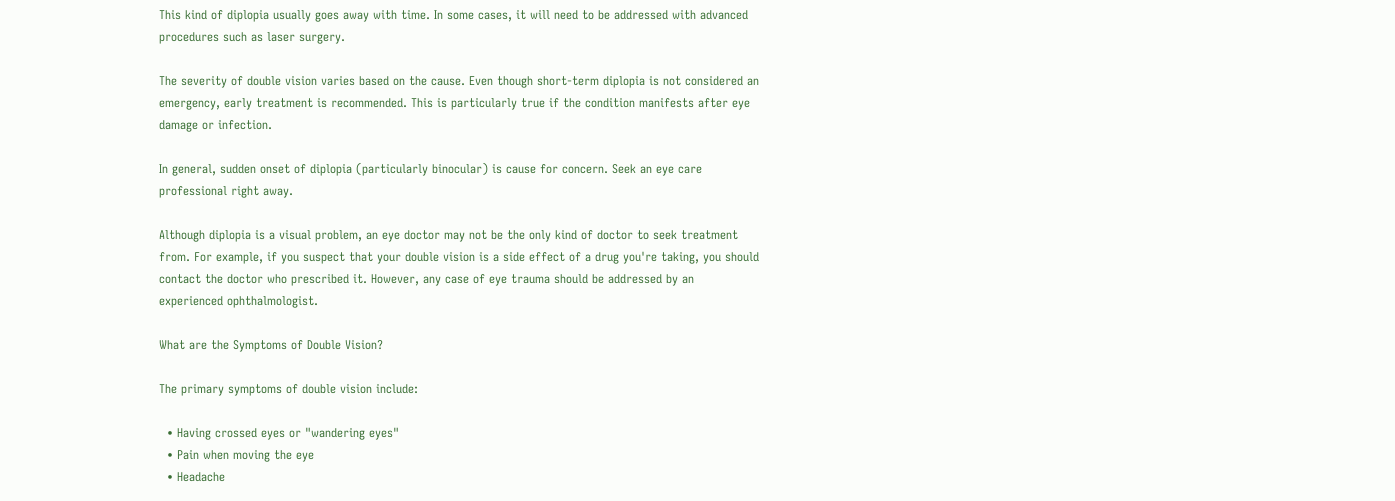This kind of diplopia usually goes away with time. In some cases, it will need to be addressed with advanced procedures such as laser surgery.

The severity of double vision varies based on the cause. Even though short-term diplopia is not considered an emergency, early treatment is recommended. This is particularly true if the condition manifests after eye damage or infection.

In general, sudden onset of diplopia (particularly binocular) is cause for concern. Seek an eye care professional right away.

Although diplopia is a visual problem, an eye doctor may not be the only kind of doctor to seek treatment from. For example, if you suspect that your double vision is a side effect of a drug you're taking, you should contact the doctor who prescribed it. However, any case of eye trauma should be addressed by an experienced ophthalmologist.

What are the Symptoms of Double Vision?

The primary symptoms of double vision include:

  • Having crossed eyes or "wandering eyes"
  • Pain when moving the eye
  • Headache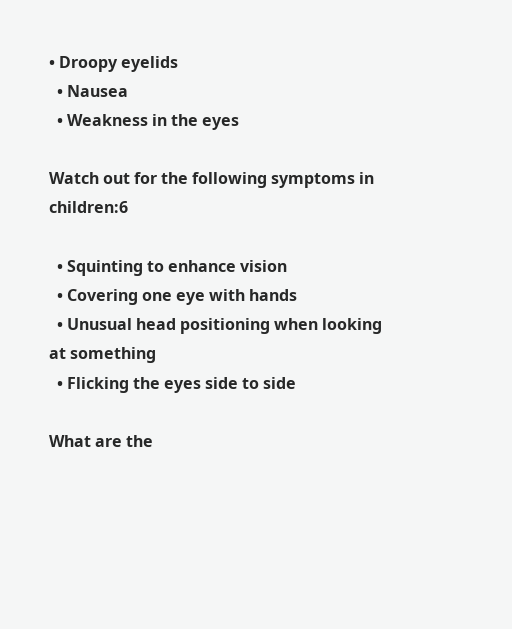• Droopy eyelids
  • Nausea
  • Weakness in the eyes

Watch out for the following symptoms in children:6

  • Squinting to enhance vision
  • Covering one eye with hands
  • Unusual head positioning when looking at something
  • Flicking the eyes side to side

What are the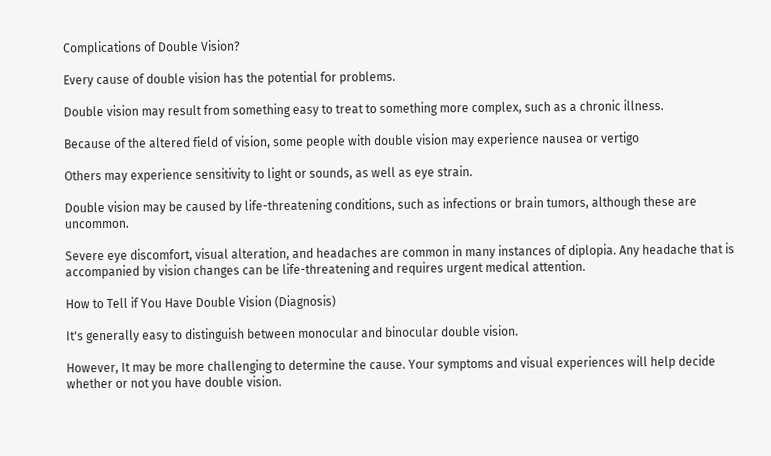Complications of Double Vision?

Every cause of double vision has the potential for problems.

Double vision may result from something easy to treat to something more complex, such as a chronic illness.

Because of the altered field of vision, some people with double vision may experience nausea or vertigo

Others may experience sensitivity to light or sounds, as well as eye strain.

Double vision may be caused by life-threatening conditions, such as infections or brain tumors, although these are uncommon.

Severe eye discomfort, visual alteration, and headaches are common in many instances of diplopia. Any headache that is accompanied by vision changes can be life-threatening and requires urgent medical attention.

How to Tell if You Have Double Vision (Diagnosis)

It's generally easy to distinguish between monocular and binocular double vision.

However, It may be more challenging to determine the cause. Your symptoms and visual experiences will help decide whether or not you have double vision.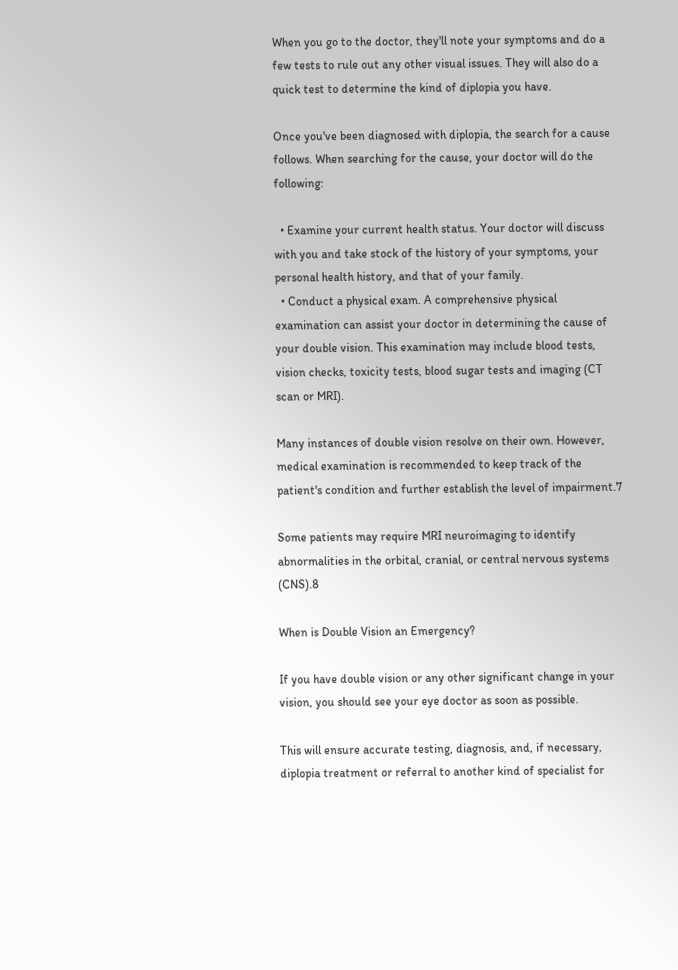When you go to the doctor, they'll note your symptoms and do a few tests to rule out any other visual issues. They will also do a quick test to determine the kind of diplopia you have.

Once you've been diagnosed with diplopia, the search for a cause follows. When searching for the cause, your doctor will do the following:

  • Examine your current health status. Your doctor will discuss with you and take stock of the history of your symptoms, your personal health history, and that of your family.
  • Conduct a physical exam. A comprehensive physical examination can assist your doctor in determining the cause of your double vision. This examination may include blood tests, vision checks, toxicity tests, blood sugar tests and imaging (CT scan or MRI).

Many instances of double vision resolve on their own. However, medical examination is recommended to keep track of the patient's condition and further establish the level of impairment.7

Some patients may require MRI neuroimaging to identify abnormalities in the orbital, cranial, or central nervous systems (CNS).8

When is Double Vision an Emergency?

If you have double vision or any other significant change in your vision, you should see your eye doctor as soon as possible.

This will ensure accurate testing, diagnosis, and, if necessary, diplopia treatment or referral to another kind of specialist for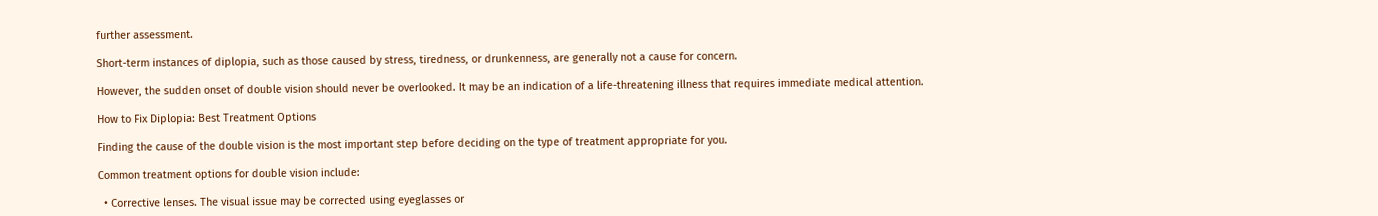further assessment.

Short-term instances of diplopia, such as those caused by stress, tiredness, or drunkenness, are generally not a cause for concern.

However, the sudden onset of double vision should never be overlooked. It may be an indication of a life-threatening illness that requires immediate medical attention.

How to Fix Diplopia: Best Treatment Options

Finding the cause of the double vision is the most important step before deciding on the type of treatment appropriate for you.

Common treatment options for double vision include:

  • Corrective lenses. The visual issue may be corrected using eyeglasses or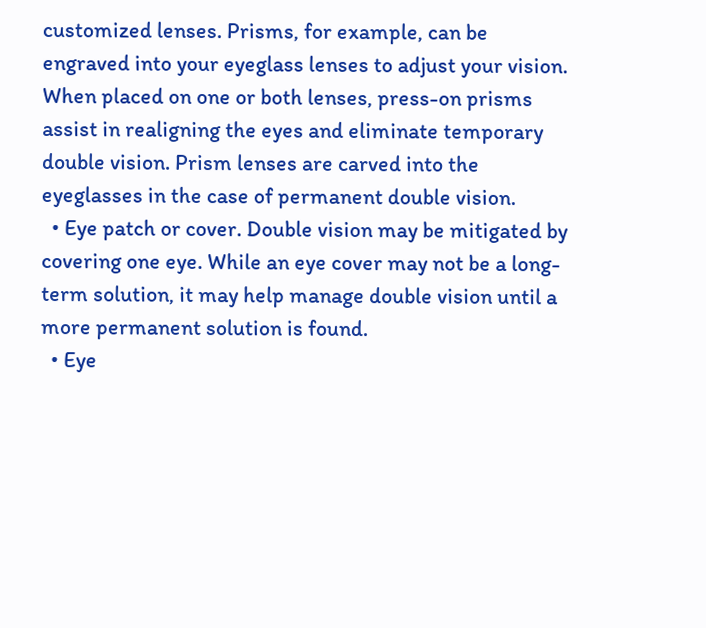customized lenses. Prisms, for example, can be engraved into your eyeglass lenses to adjust your vision. When placed on one or both lenses, press-on prisms assist in realigning the eyes and eliminate temporary double vision. Prism lenses are carved into the eyeglasses in the case of permanent double vision.
  • Eye patch or cover. Double vision may be mitigated by covering one eye. While an eye cover may not be a long-term solution, it may help manage double vision until a more permanent solution is found.
  • Eye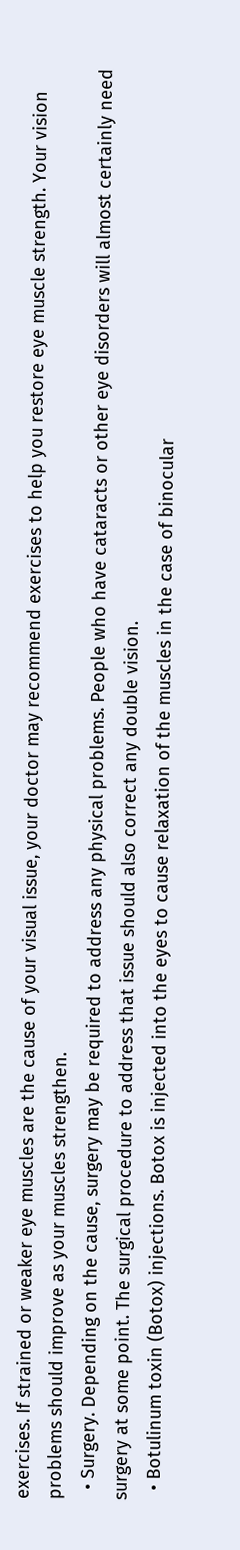exercises. If strained or weaker eye muscles are the cause of your visual issue, your doctor may recommend exercises to help you restore eye muscle strength. Your vision problems should improve as your muscles strengthen.
  • Surgery. Depending on the cause, surgery may be required to address any physical problems. People who have cataracts or other eye disorders will almost certainly need surgery at some point. The surgical procedure to address that issue should also correct any double vision.
  • Botulinum toxin (Botox) injections. Botox is injected into the eyes to cause relaxation of the muscles in the case of binocular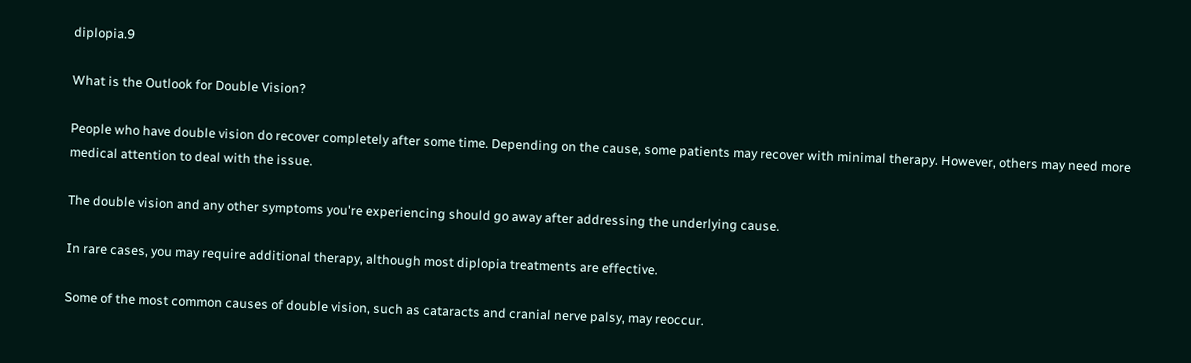diplopia.9

What is the Outlook for Double Vision?

People who have double vision do recover completely after some time. Depending on the cause, some patients may recover with minimal therapy. However, others may need more medical attention to deal with the issue.

The double vision and any other symptoms you're experiencing should go away after addressing the underlying cause.

In rare cases, you may require additional therapy, although most diplopia treatments are effective.

Some of the most common causes of double vision, such as cataracts and cranial nerve palsy, may reoccur.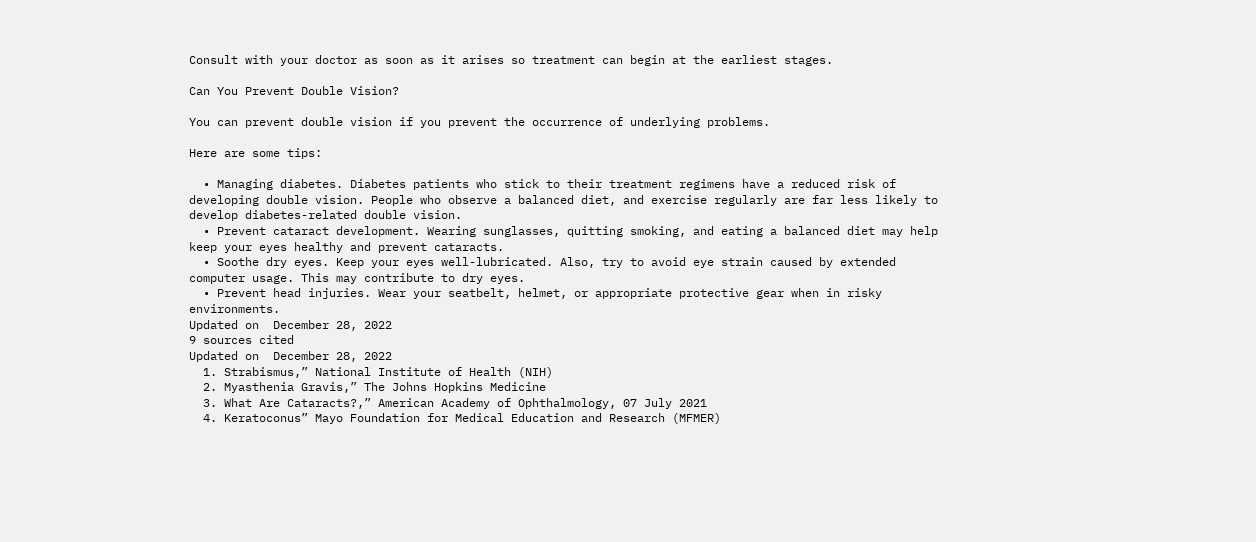Consult with your doctor as soon as it arises so treatment can begin at the earliest stages.

Can You Prevent Double Vision?

You can prevent double vision if you prevent the occurrence of underlying problems.

Here are some tips:

  • Managing diabetes. Diabetes patients who stick to their treatment regimens have a reduced risk of developing double vision. People who observe a balanced diet, and exercise regularly are far less likely to develop diabetes-related double vision.
  • Prevent cataract development. Wearing sunglasses, quitting smoking, and eating a balanced diet may help keep your eyes healthy and prevent cataracts.
  • Soothe dry eyes. Keep your eyes well-lubricated. Also, try to avoid eye strain caused by extended computer usage. This may contribute to dry eyes.
  • Prevent head injuries. Wear your seatbelt, helmet, or appropriate protective gear when in risky environments.
Updated on  December 28, 2022
9 sources cited
Updated on  December 28, 2022
  1. Strabismus,” National Institute of Health (NIH)
  2. Myasthenia Gravis,” The Johns Hopkins Medicine
  3. What Are Cataracts?,” American Academy of Ophthalmology, 07 July 2021
  4. Keratoconus” Mayo Foundation for Medical Education and Research (MFMER)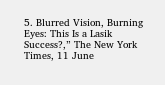5. Blurred Vision, Burning Eyes: This Is a Lasik Success?,” The New York Times, 11 June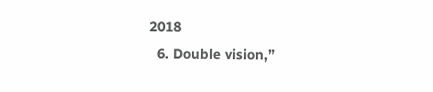2018
  6. Double vision,”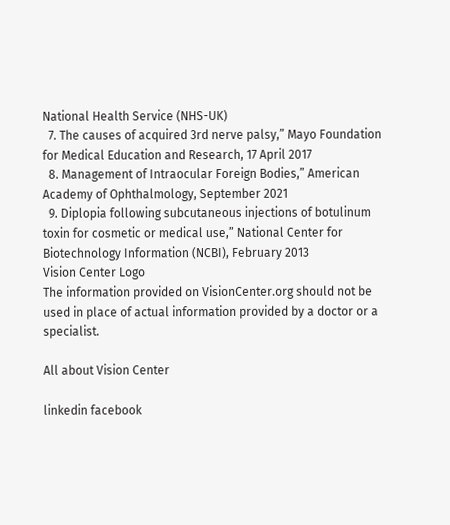National Health Service (NHS-UK)
  7. The causes of acquired 3rd nerve palsy,” Mayo Foundation for Medical Education and Research, 17 April 2017
  8. Management of Intraocular Foreign Bodies,” American Academy of Ophthalmology, September 2021
  9. Diplopia following subcutaneous injections of botulinum toxin for cosmetic or medical use,” National Center for Biotechnology Information (NCBI), February 2013
Vision Center Logo
The information provided on VisionCenter.org should not be used in place of actual information provided by a doctor or a specialist.

All about Vision Center

linkedin facebook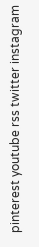pinterest youtube rss twitter instagram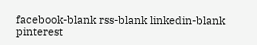facebook-blank rss-blank linkedin-blank pinterest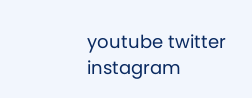youtube twitter instagram